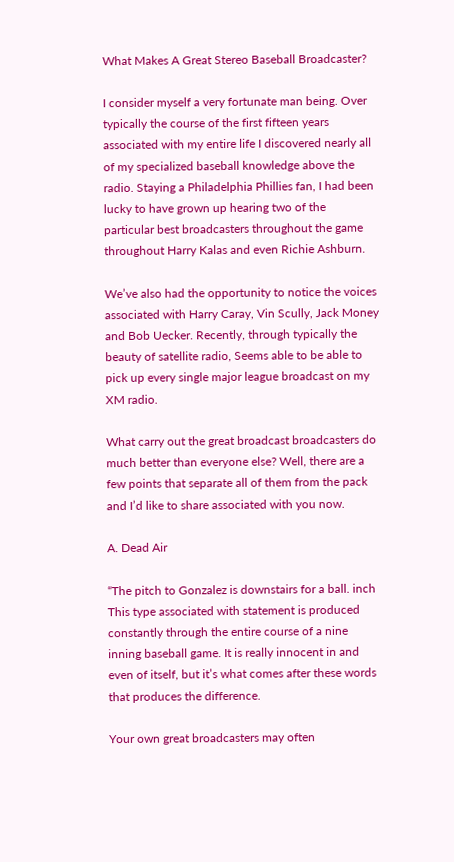What Makes A Great Stereo Baseball Broadcaster?

I consider myself a very fortunate man being. Over typically the course of the first fifteen years associated with my entire life I discovered nearly all of my specialized baseball knowledge above the radio. Staying a Philadelphia Phillies fan, I had been lucky to have grown up hearing two of the particular best broadcasters throughout the game throughout Harry Kalas and even Richie Ashburn.

We’ve also had the opportunity to notice the voices associated with Harry Caray, Vin Scully, Jack Money and Bob Uecker. Recently, through typically the beauty of satellite radio, Seems able to be able to pick up every single major league broadcast on my XM radio.

What carry out the great broadcast broadcasters do much better than everyone else? Well, there are a few points that separate all of them from the pack and I’d like to share associated with you now.

A. Dead Air

“The pitch to Gonzalez is downstairs for a ball. inch This type associated with statement is produced constantly through the entire course of a nine inning baseball game. It is really innocent in and even of itself, but it’s what comes after these words that produces the difference.

Your own great broadcasters may often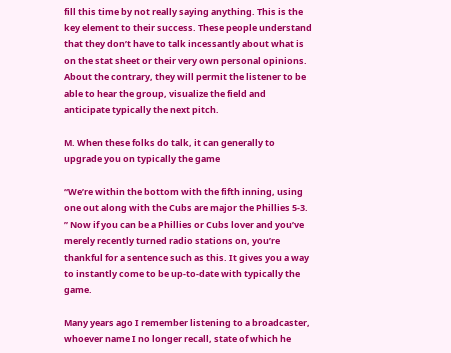fill this time by not really saying anything. This is the key element to their success. These people understand that they don’t have to talk incessantly about what is on the stat sheet or their very own personal opinions. About the contrary, they will permit the listener to be able to hear the group, visualize the field and anticipate typically the next pitch.

M. When these folks do talk, it can generally to upgrade you on typically the game

“We’re within the bottom with the fifth inning, using one out along with the Cubs are major the Phillies 5-3. ” Now if you can be a Phillies or Cubs lover and you’ve merely recently turned radio stations on, you’re thankful for a sentence such as this. It gives you a way to instantly come to be up-to-date with typically the game.

Many years ago I remember listening to a broadcaster, whoever name I no longer recall, state of which he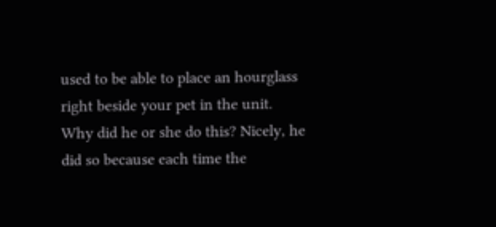used to be able to place an hourglass right beside your pet in the unit. Why did he or she do this? Nicely, he did so because each time the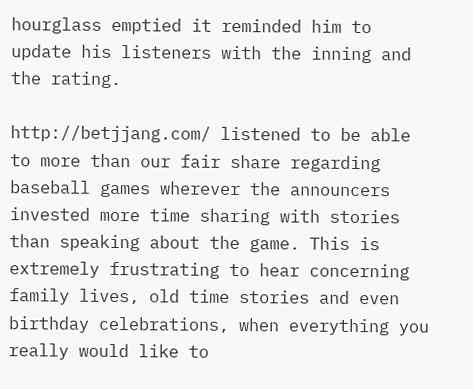hourglass emptied it reminded him to update his listeners with the inning and the rating.

http://betjjang.com/ listened to be able to more than our fair share regarding baseball games wherever the announcers invested more time sharing with stories than speaking about the game. This is extremely frustrating to hear concerning family lives, old time stories and even birthday celebrations, when everything you really would like to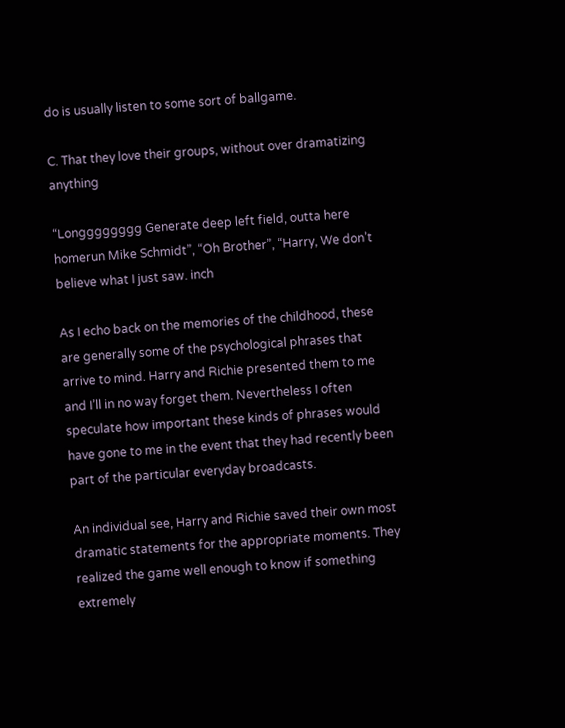do is usually listen to some sort of ballgame.

C. That they love their groups, without over dramatizing anything

“Longggggggg Generate deep left field, outta here homerun Mike Schmidt”, “Oh Brother”, “Harry, We don’t believe what I just saw. inch

As I echo back on the memories of the childhood, these are generally some of the psychological phrases that arrive to mind. Harry and Richie presented them to me and I’ll in no way forget them. Nevertheless I often speculate how important these kinds of phrases would have gone to me in the event that they had recently been part of the particular everyday broadcasts.

An individual see, Harry and Richie saved their own most dramatic statements for the appropriate moments. They realized the game well enough to know if something extremely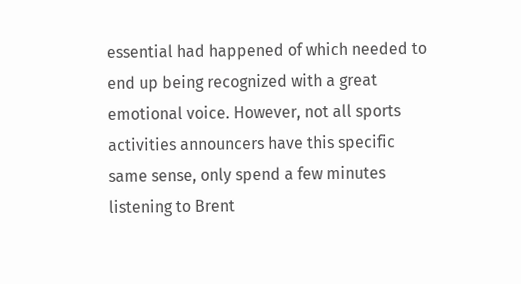essential had happened of which needed to end up being recognized with a great emotional voice. However, not all sports activities announcers have this specific same sense, only spend a few minutes listening to Brent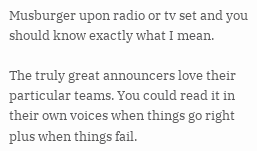Musburger upon radio or tv set and you should know exactly what I mean.

The truly great announcers love their particular teams. You could read it in their own voices when things go right plus when things fail.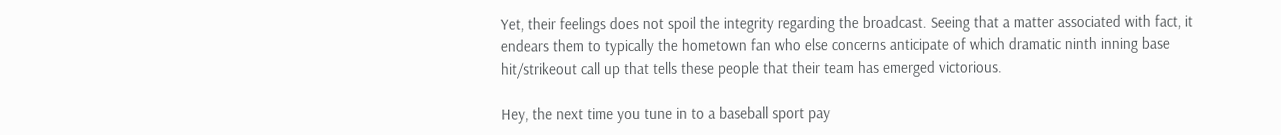Yet, their feelings does not spoil the integrity regarding the broadcast. Seeing that a matter associated with fact, it endears them to typically the hometown fan who else concerns anticipate of which dramatic ninth inning base hit/strikeout call up that tells these people that their team has emerged victorious.

Hey, the next time you tune in to a baseball sport pay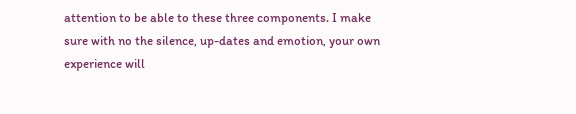attention to be able to these three components. I make sure with no the silence, up-dates and emotion, your own experience will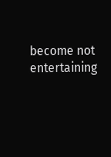become not entertaining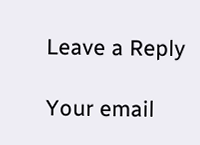Leave a Reply

Your email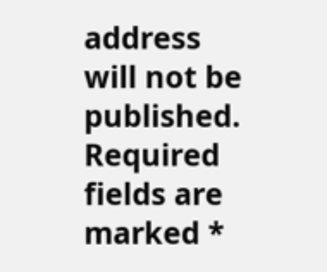address will not be published. Required fields are marked *